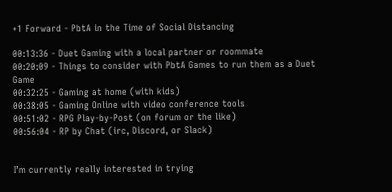+1 Forward - PbtA in the Time of Social Distancing

00:13:36 - Duet Gaming with a local partner or roommate
00:20:09 - Things to consider with PbtA Games to run them as a Duet Game
00:32:25 - Gaming at home (with kids)
00:38:05 - Gaming Online with video conference tools
00:51:02 - RPG Play-by-Post (on forum or the like)
00:56:04 - RP by Chat (irc, Discord, or Slack)


I’m currently really interested in trying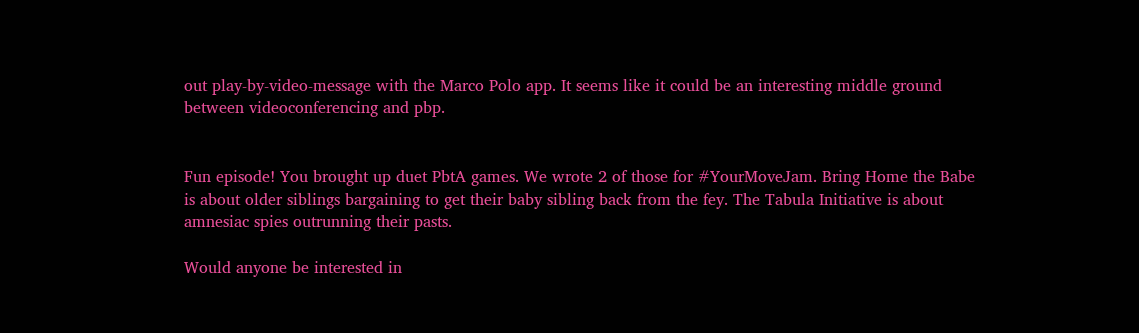out play-by-video-message with the Marco Polo app. It seems like it could be an interesting middle ground between videoconferencing and pbp.


Fun episode! You brought up duet PbtA games. We wrote 2 of those for #YourMoveJam. Bring Home the Babe is about older siblings bargaining to get their baby sibling back from the fey. The Tabula Initiative is about amnesiac spies outrunning their pasts.

Would anyone be interested in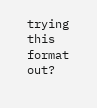trying this format out?